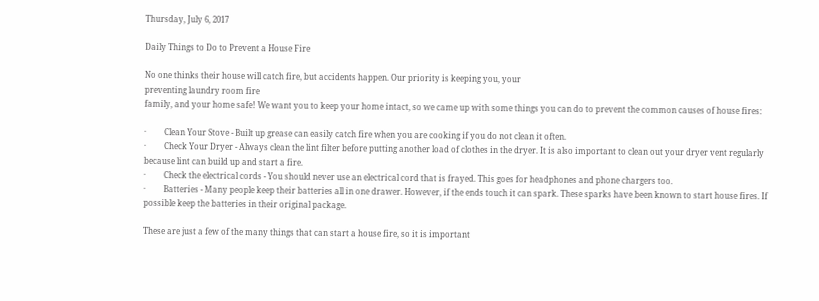Thursday, July 6, 2017

Daily Things to Do to Prevent a House Fire

No one thinks their house will catch fire, but accidents happen. Our priority is keeping you, your
preventing laundry room fire
family, and your home safe! We want you to keep your home intact, so we came up with some things you can do to prevent the common causes of house fires:

·         Clean Your Stove - Built up grease can easily catch fire when you are cooking if you do not clean it often.
·         Check Your Dryer - Always clean the lint filter before putting another load of clothes in the dryer. It is also important to clean out your dryer vent regularly because lint can build up and start a fire.
·         Check the electrical cords - You should never use an electrical cord that is frayed. This goes for headphones and phone chargers too.
·         Batteries - Many people keep their batteries all in one drawer. However, if the ends touch it can spark. These sparks have been known to start house fires. If possible keep the batteries in their original package.

These are just a few of the many things that can start a house fire, so it is important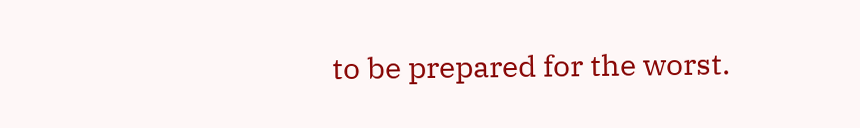to be prepared for the worst.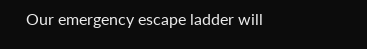Our emergency escape ladder will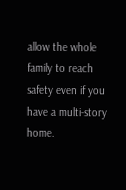allow the whole family to reach safety even if you have a multi-story home.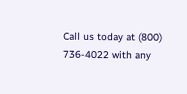Call us today at (800) 736-4022 with any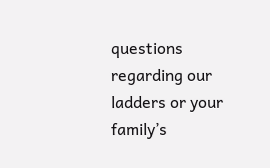questions regarding our ladders or your family’s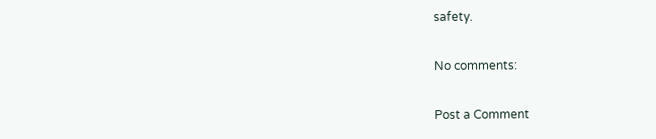safety.

No comments:

Post a Comment